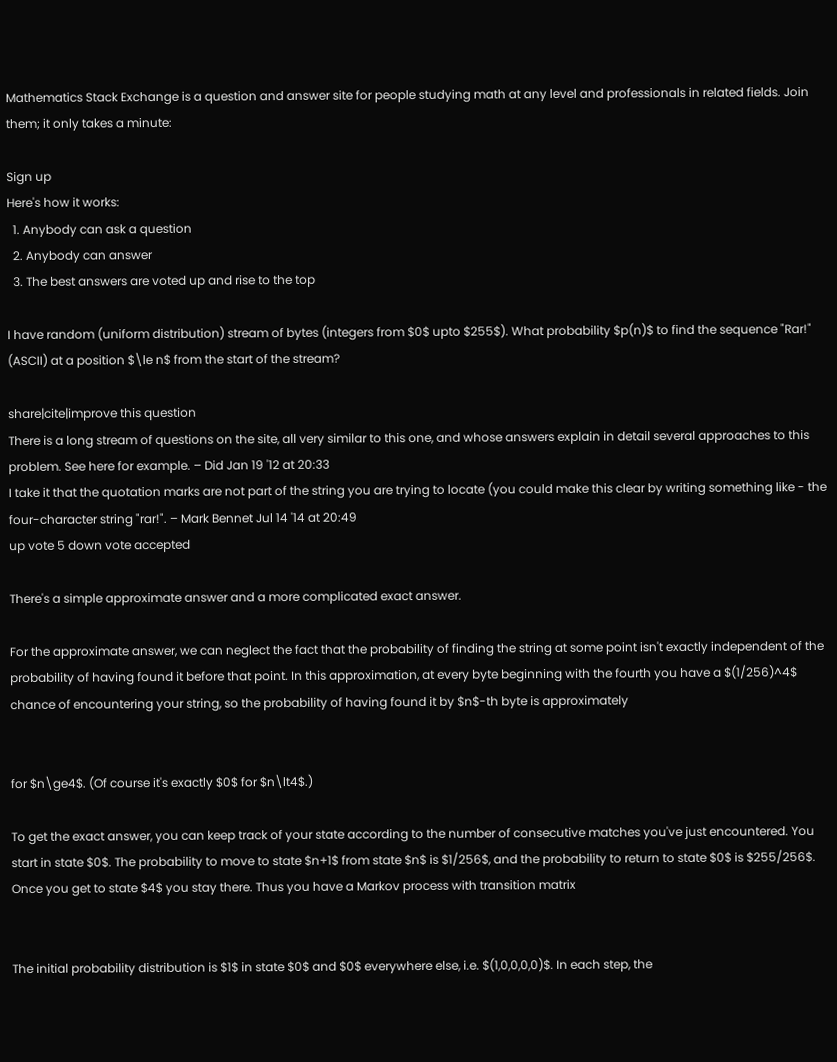Mathematics Stack Exchange is a question and answer site for people studying math at any level and professionals in related fields. Join them; it only takes a minute:

Sign up
Here's how it works:
  1. Anybody can ask a question
  2. Anybody can answer
  3. The best answers are voted up and rise to the top

I have random (uniform distribution) stream of bytes (integers from $0$ upto $255$). What probability $p(n)$ to find the sequence "Rar!" (ASCII) at a position $\le n$ from the start of the stream?

share|cite|improve this question
There is a long stream of questions on the site, all very similar to this one, and whose answers explain in detail several approaches to this problem. See here for example. – Did Jan 19 '12 at 20:33
I take it that the quotation marks are not part of the string you are trying to locate (you could make this clear by writing something like - the four-character string "rar!". – Mark Bennet Jul 14 '14 at 20:49
up vote 5 down vote accepted

There's a simple approximate answer and a more complicated exact answer.

For the approximate answer, we can neglect the fact that the probability of finding the string at some point isn't exactly independent of the probability of having found it before that point. In this approximation, at every byte beginning with the fourth you have a $(1/256)^4$ chance of encountering your string, so the probability of having found it by $n$-th byte is approximately


for $n\ge4$. (Of course it's exactly $0$ for $n\lt4$.)

To get the exact answer, you can keep track of your state according to the number of consecutive matches you've just encountered. You start in state $0$. The probability to move to state $n+1$ from state $n$ is $1/256$, and the probability to return to state $0$ is $255/256$. Once you get to state $4$ you stay there. Thus you have a Markov process with transition matrix


The initial probability distribution is $1$ in state $0$ and $0$ everywhere else, i.e. $(1,0,0,0,0)$. In each step, the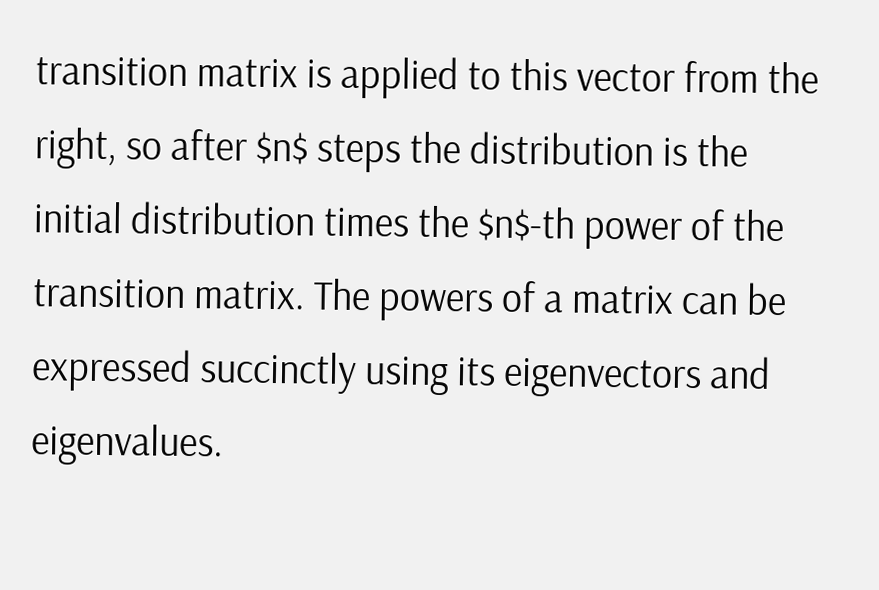transition matrix is applied to this vector from the right, so after $n$ steps the distribution is the initial distribution times the $n$-th power of the transition matrix. The powers of a matrix can be expressed succinctly using its eigenvectors and eigenvalues.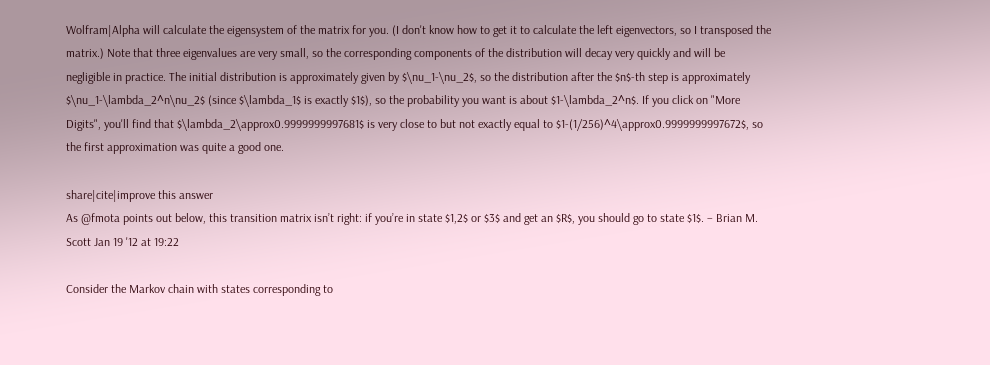Wolfram|Alpha will calculate the eigensystem of the matrix for you. (I don't know how to get it to calculate the left eigenvectors, so I transposed the matrix.) Note that three eigenvalues are very small, so the corresponding components of the distribution will decay very quickly and will be negligible in practice. The initial distribution is approximately given by $\nu_1-\nu_2$, so the distribution after the $n$-th step is approximately $\nu_1-\lambda_2^n\nu_2$ (since $\lambda_1$ is exactly $1$), so the probability you want is about $1-\lambda_2^n$. If you click on "More Digits", you'll find that $\lambda_2\approx0.9999999997681$ is very close to but not exactly equal to $1-(1/256)^4\approx0.9999999997672$, so the first approximation was quite a good one.

share|cite|improve this answer
As @fmota points out below, this transition matrix isn’t right: if you’re in state $1,2$ or $3$ and get an $R$, you should go to state $1$. – Brian M. Scott Jan 19 '12 at 19:22

Consider the Markov chain with states corresponding to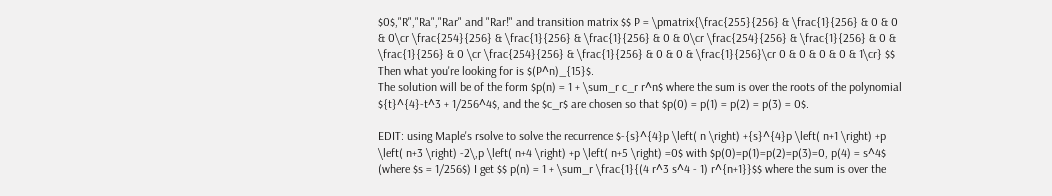$0$,"R","Ra","Rar" and "Rar!" and transition matrix $$ P = \pmatrix{\frac{255}{256} & \frac{1}{256} & 0 & 0 & 0\cr \frac{254}{256} & \frac{1}{256} & \frac{1}{256} & 0 & 0\cr \frac{254}{256} & \frac{1}{256} & 0 & \frac{1}{256} & 0 \cr \frac{254}{256} & \frac{1}{256} & 0 & 0 & \frac{1}{256}\cr 0 & 0 & 0 & 0 & 1\cr} $$ Then what you're looking for is $(P^n)_{15}$.
The solution will be of the form $p(n) = 1 + \sum_r c_r r^n$ where the sum is over the roots of the polynomial ${t}^{4}-t^3 + 1/256^4$, and the $c_r$ are chosen so that $p(0) = p(1) = p(2) = p(3) = 0$.

EDIT: using Maple's rsolve to solve the recurrence $-{s}^{4}p \left( n \right) +{s}^{4}p \left( n+1 \right) +p \left( n+3 \right) -2\,p \left( n+4 \right) +p \left( n+5 \right) =0$ with $p(0)=p(1)=p(2)=p(3)=0, p(4) = s^4$ (where $s = 1/256$) I get $$ p(n) = 1 + \sum_r \frac{1}{(4 r^3 s^4 - 1) r^{n+1}}$$ where the sum is over the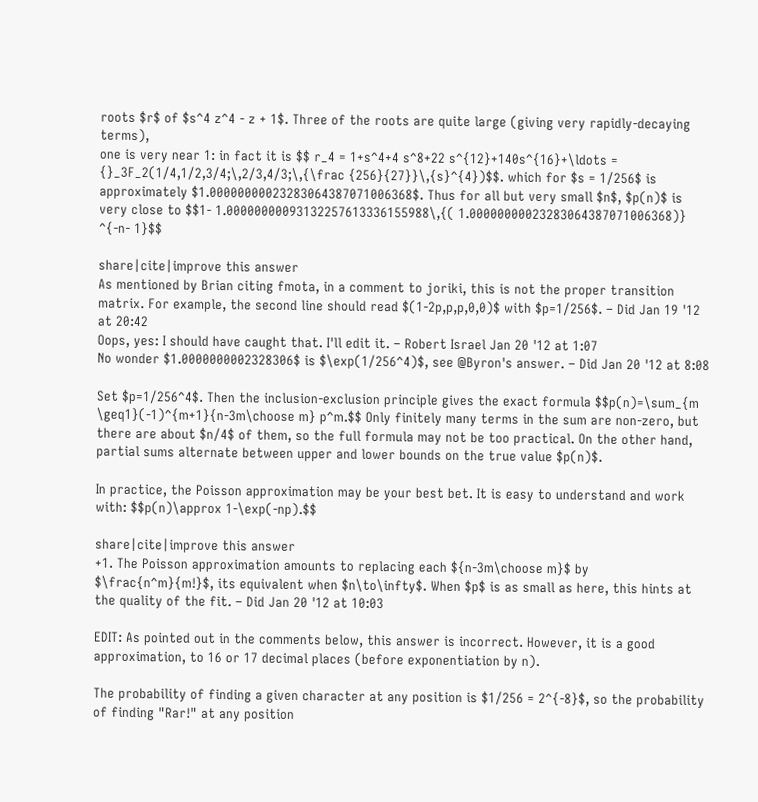roots $r$ of $s^4 z^4 - z + 1$. Three of the roots are quite large (giving very rapidly-decaying terms),
one is very near 1: in fact it is $$ r_4 = 1+s^4+4 s^8+22 s^{12}+140s^{16}+\ldots = {}_3F_2(1/4,1/2,3/4;\,2/3,4/3;\,{\frac {256}{27}}\,{s}^{4})$$. which for $s = 1/256$ is approximately $1.00000000023283064387071006368$. Thus for all but very small $n$, $p(n)$ is very close to $$1- 1.00000000093132257613336155988\,{( 1.00000000023283064387071006368)} ^{-n- 1}$$

share|cite|improve this answer
As mentioned by Brian citing fmota, in a comment to joriki, this is not the proper transition matrix. For example, the second line should read $(1-2p,p,p,0,0)$ with $p=1/256$. – Did Jan 19 '12 at 20:42
Oops, yes: I should have caught that. I'll edit it. – Robert Israel Jan 20 '12 at 1:07
No wonder $1.0000000002328306$ is $\exp(1/256^4)$, see @Byron's answer. – Did Jan 20 '12 at 8:08

Set $p=1/256^4$. Then the inclusion-exclusion principle gives the exact formula $$p(n)=\sum_{m \geq1}(-1)^{m+1}{n-3m\choose m} p^m.$$ Only finitely many terms in the sum are non-zero, but there are about $n/4$ of them, so the full formula may not be too practical. On the other hand, partial sums alternate between upper and lower bounds on the true value $p(n)$.

In practice, the Poisson approximation may be your best bet. It is easy to understand and work with: $$p(n)\approx 1-\exp(-np).$$

share|cite|improve this answer
+1. The Poisson approximation amounts to replacing each ${n-3m\choose m}$ by $\frac{n^m}{m!}$, its equivalent when $n\to\infty$. When $p$ is as small as here, this hints at the quality of the fit. – Did Jan 20 '12 at 10:03

EDIT: As pointed out in the comments below, this answer is incorrect. However, it is a good approximation, to 16 or 17 decimal places (before exponentiation by n).

The probability of finding a given character at any position is $1/256 = 2^{-8}$, so the probability of finding "Rar!" at any position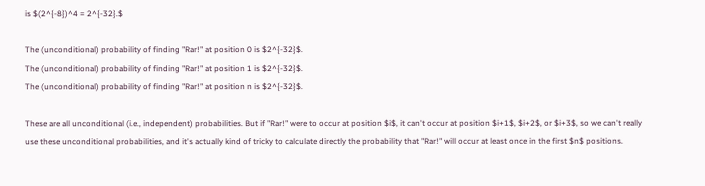is $(2^{-8})^4 = 2^{-32}.$

The (unconditional) probability of finding "Rar!" at position 0 is $2^{-32}$.
The (unconditional) probability of finding "Rar!" at position 1 is $2^{-32}$.
The (unconditional) probability of finding "Rar!" at position n is $2^{-32}$.

These are all unconditional (i.e., independent) probabilities. But if "Rar!" were to occur at position $i$, it can't occur at position $i+1$, $i+2$, or $i+3$, so we can't really use these unconditional probabilities, and it's actually kind of tricky to calculate directly the probability that "Rar!" will occur at least once in the first $n$ positions.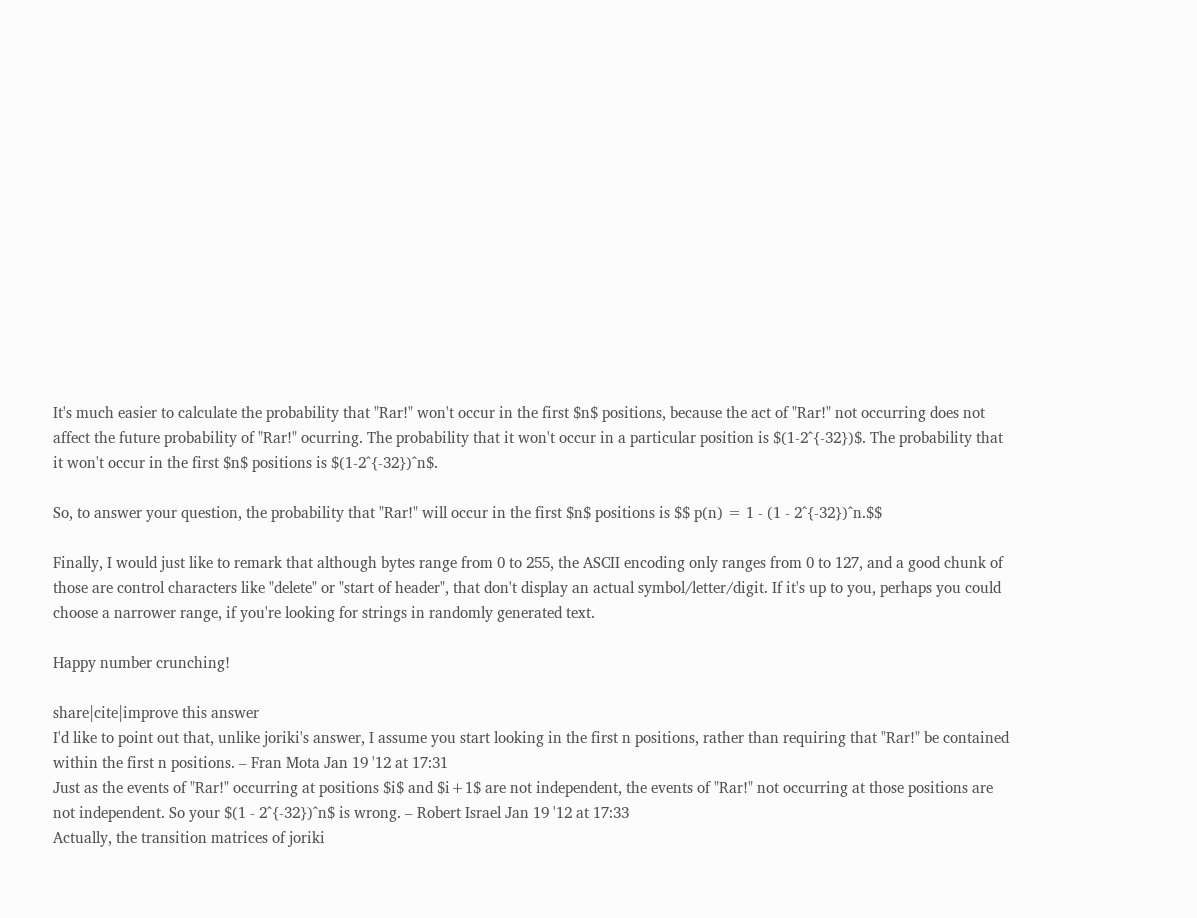It's much easier to calculate the probability that "Rar!" won't occur in the first $n$ positions, because the act of "Rar!" not occurring does not affect the future probability of "Rar!" ocurring. The probability that it won't occur in a particular position is $(1-2^{-32})$. The probability that it won't occur in the first $n$ positions is $(1-2^{-32})^n$.

So, to answer your question, the probability that "Rar!" will occur in the first $n$ positions is $$ p(n) = 1 - (1 - 2^{-32})^n.$$

Finally, I would just like to remark that although bytes range from 0 to 255, the ASCII encoding only ranges from 0 to 127, and a good chunk of those are control characters like "delete" or "start of header", that don't display an actual symbol/letter/digit. If it's up to you, perhaps you could choose a narrower range, if you're looking for strings in randomly generated text.

Happy number crunching!

share|cite|improve this answer
I'd like to point out that, unlike joriki's answer, I assume you start looking in the first n positions, rather than requiring that "Rar!" be contained within the first n positions. – Fran Mota Jan 19 '12 at 17:31
Just as the events of "Rar!" occurring at positions $i$ and $i+1$ are not independent, the events of "Rar!" not occurring at those positions are not independent. So your $(1 - 2^{-32})^n$ is wrong. – Robert Israel Jan 19 '12 at 17:33
Actually, the transition matrices of joriki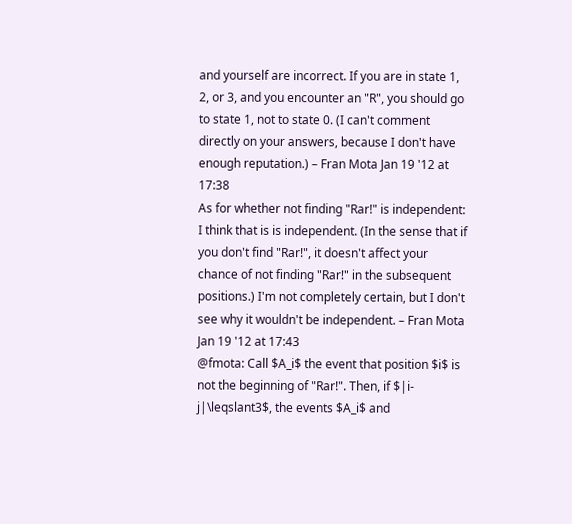and yourself are incorrect. If you are in state 1, 2, or 3, and you encounter an "R", you should go to state 1, not to state 0. (I can't comment directly on your answers, because I don't have enough reputation.) – Fran Mota Jan 19 '12 at 17:38
As for whether not finding "Rar!" is independent: I think that is is independent. (In the sense that if you don't find "Rar!", it doesn't affect your chance of not finding "Rar!" in the subsequent positions.) I'm not completely certain, but I don't see why it wouldn't be independent. – Fran Mota Jan 19 '12 at 17:43
@fmota: Call $A_i$ the event that position $i$ is not the beginning of "Rar!". Then, if $|i-j|\leqslant3$, the events $A_i$ and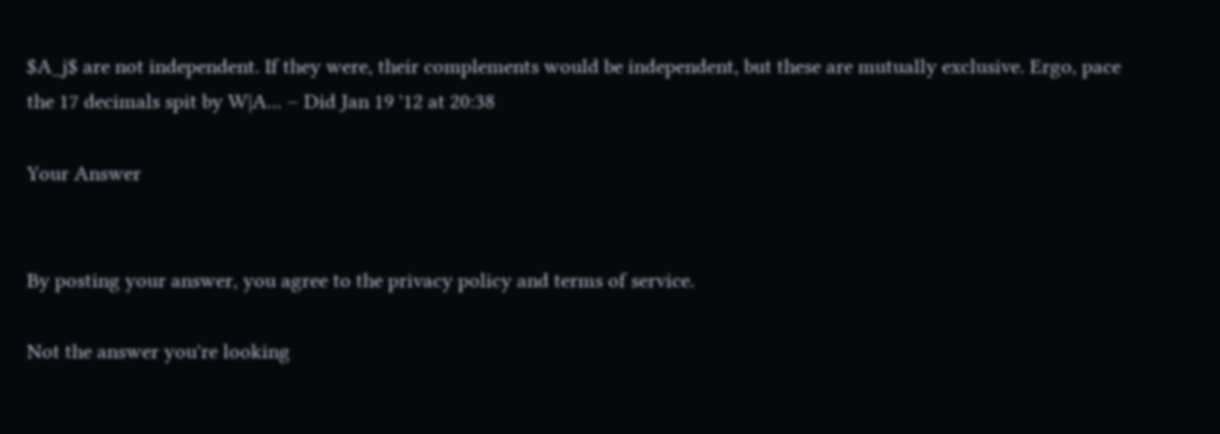$A_j$ are not independent. If they were, their complements would be independent, but these are mutually exclusive. Ergo, pace the 17 decimals spit by W|A... – Did Jan 19 '12 at 20:38

Your Answer


By posting your answer, you agree to the privacy policy and terms of service.

Not the answer you're looking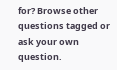for? Browse other questions tagged or ask your own question.